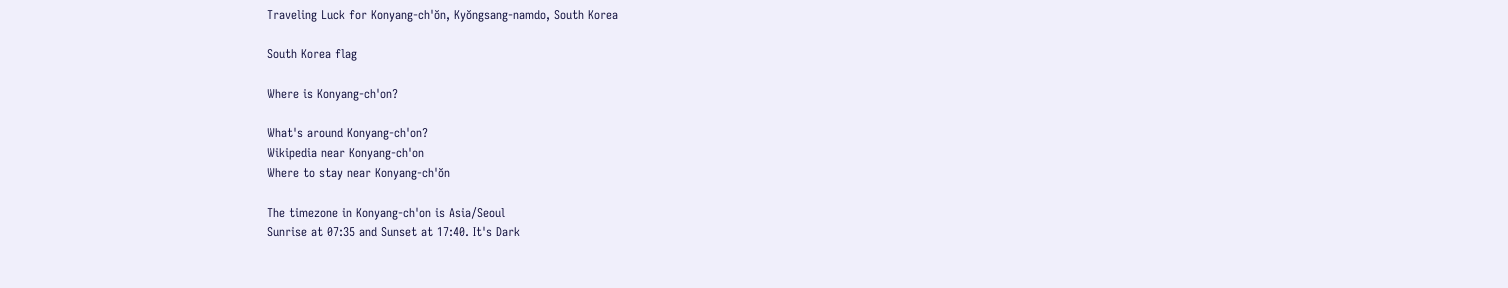Traveling Luck for Konyang-ch'ŏn, Kyŏngsang-namdo, South Korea

South Korea flag

Where is Konyang-ch'on?

What's around Konyang-ch'on?
Wikipedia near Konyang-ch'on
Where to stay near Konyang-ch'ŏn

The timezone in Konyang-ch'on is Asia/Seoul
Sunrise at 07:35 and Sunset at 17:40. It's Dark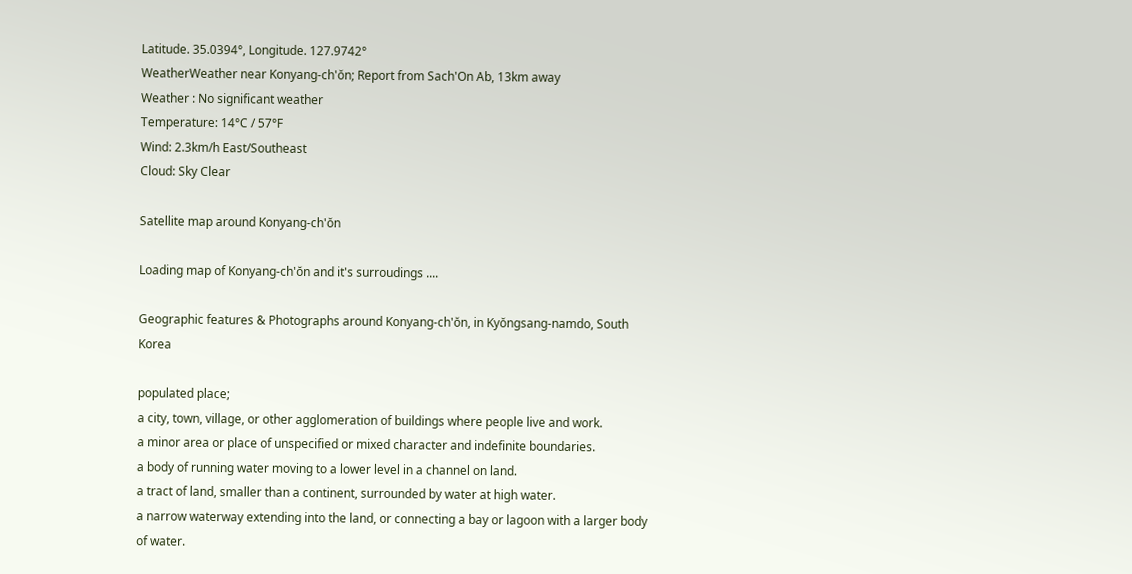Latitude. 35.0394°, Longitude. 127.9742°
WeatherWeather near Konyang-ch'ŏn; Report from Sach'On Ab, 13km away
Weather : No significant weather
Temperature: 14°C / 57°F
Wind: 2.3km/h East/Southeast
Cloud: Sky Clear

Satellite map around Konyang-ch'ŏn

Loading map of Konyang-ch'ŏn and it's surroudings ....

Geographic features & Photographs around Konyang-ch'ŏn, in Kyŏngsang-namdo, South Korea

populated place;
a city, town, village, or other agglomeration of buildings where people live and work.
a minor area or place of unspecified or mixed character and indefinite boundaries.
a body of running water moving to a lower level in a channel on land.
a tract of land, smaller than a continent, surrounded by water at high water.
a narrow waterway extending into the land, or connecting a bay or lagoon with a larger body of water.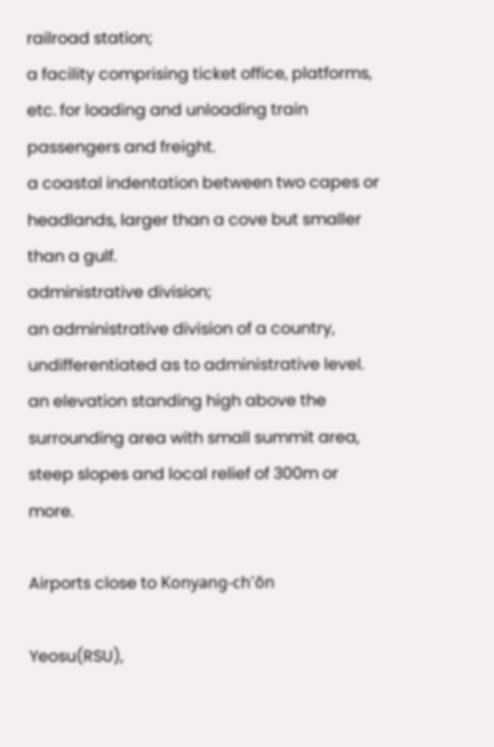railroad station;
a facility comprising ticket office, platforms, etc. for loading and unloading train passengers and freight.
a coastal indentation between two capes or headlands, larger than a cove but smaller than a gulf.
administrative division;
an administrative division of a country, undifferentiated as to administrative level.
an elevation standing high above the surrounding area with small summit area, steep slopes and local relief of 300m or more.

Airports close to Konyang-ch'ŏn

Yeosu(RSU),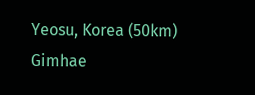Yeosu, Korea (50km)
Gimhae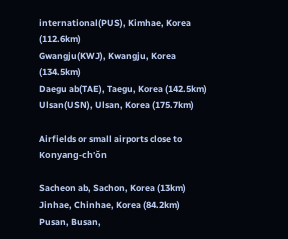international(PUS), Kimhae, Korea (112.6km)
Gwangju(KWJ), Kwangju, Korea (134.5km)
Daegu ab(TAE), Taegu, Korea (142.5km)
Ulsan(USN), Ulsan, Korea (175.7km)

Airfields or small airports close to Konyang-ch'ŏn

Sacheon ab, Sachon, Korea (13km)
Jinhae, Chinhae, Korea (84.2km)
Pusan, Busan,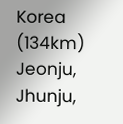Korea (134km)
Jeonju, Jhunju,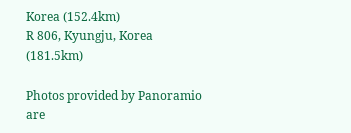Korea (152.4km)
R 806, Kyungju, Korea (181.5km)

Photos provided by Panoramio are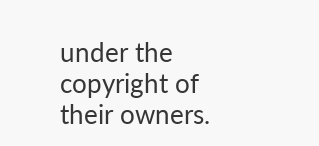under the copyright of their owners.